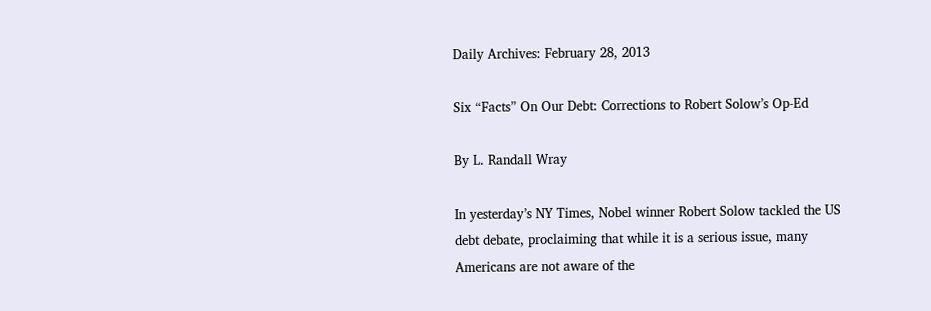Daily Archives: February 28, 2013

Six “Facts” On Our Debt: Corrections to Robert Solow’s Op-Ed

By L. Randall Wray

In yesterday’s NY Times, Nobel winner Robert Solow tackled the US debt debate, proclaiming that while it is a serious issue, many Americans are not aware of the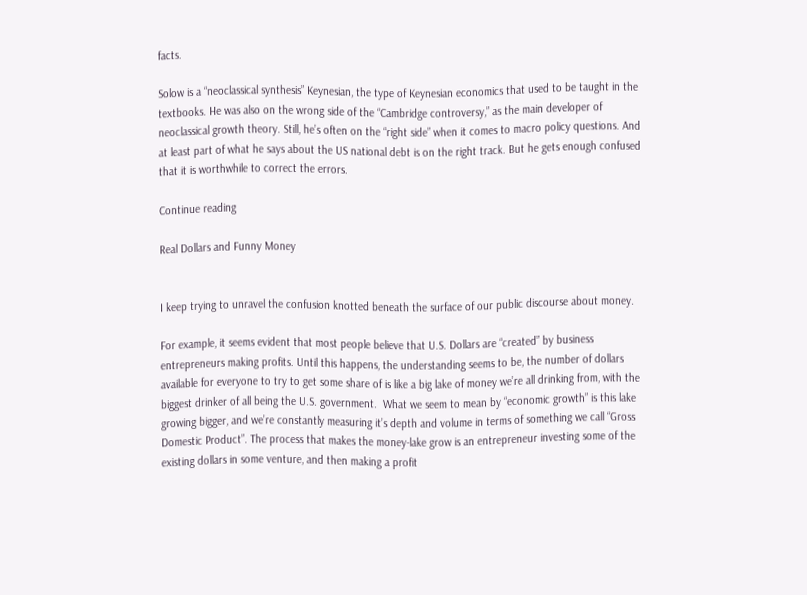facts.

Solow is a “neoclassical synthesis” Keynesian, the type of Keynesian economics that used to be taught in the textbooks. He was also on the wrong side of the “Cambridge controversy,” as the main developer of neoclassical growth theory. Still, he’s often on the “right side” when it comes to macro policy questions. And at least part of what he says about the US national debt is on the right track. But he gets enough confused that it is worthwhile to correct the errors.

Continue reading

Real Dollars and Funny Money


I keep trying to unravel the confusion knotted beneath the surface of our public discourse about money.

For example, it seems evident that most people believe that U.S. Dollars are “created” by business entrepreneurs making profits. Until this happens, the understanding seems to be, the number of dollars available for everyone to try to get some share of is like a big lake of money we’re all drinking from, with the biggest drinker of all being the U.S. government.  What we seem to mean by “economic growth” is this lake growing bigger, and we’re constantly measuring it’s depth and volume in terms of something we call “Gross Domestic Product”. The process that makes the money-lake grow is an entrepreneur investing some of the existing dollars in some venture, and then making a profit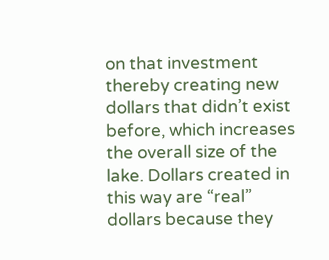on that investment thereby creating new dollars that didn’t exist before, which increases the overall size of the lake. Dollars created in this way are “real” dollars because they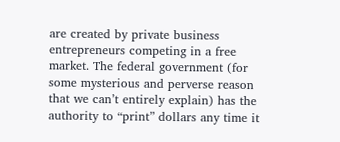are created by private business entrepreneurs competing in a free market. The federal government (for some mysterious and perverse reason that we can’t entirely explain) has the authority to “print” dollars any time it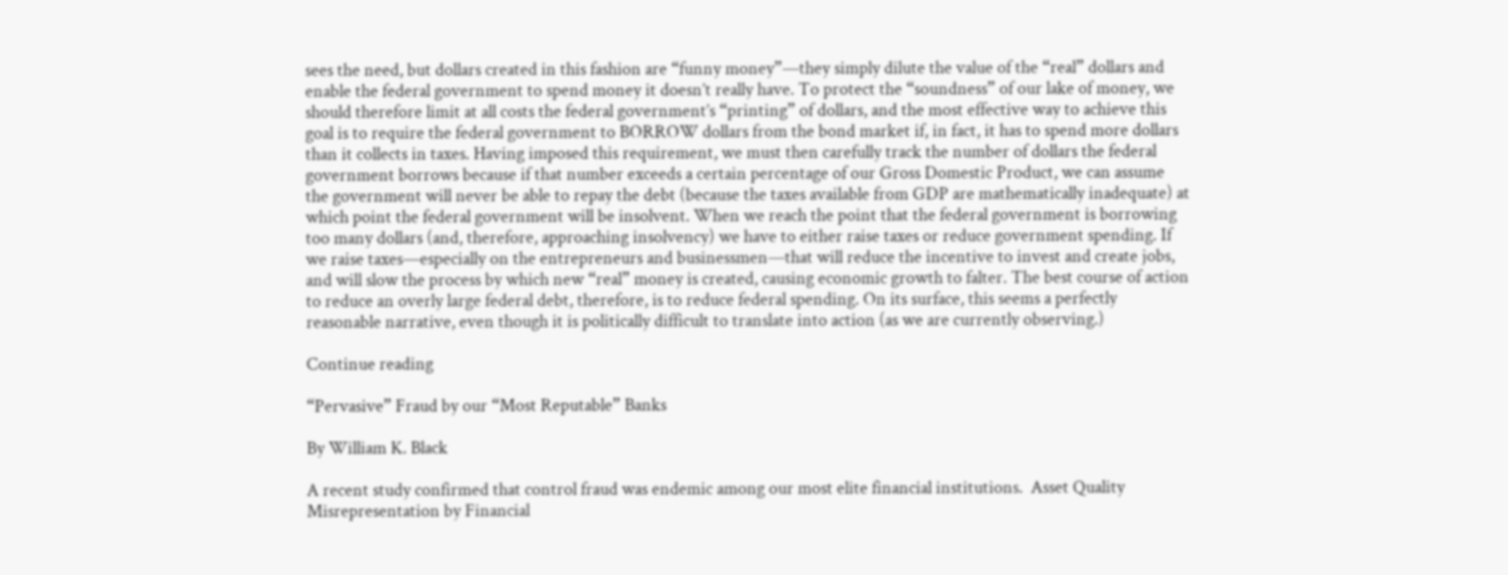sees the need, but dollars created in this fashion are “funny money”—they simply dilute the value of the “real” dollars and enable the federal government to spend money it doesn’t really have. To protect the “soundness” of our lake of money, we should therefore limit at all costs the federal government’s “printing” of dollars, and the most effective way to achieve this goal is to require the federal government to BORROW dollars from the bond market if, in fact, it has to spend more dollars than it collects in taxes. Having imposed this requirement, we must then carefully track the number of dollars the federal government borrows because if that number exceeds a certain percentage of our Gross Domestic Product, we can assume the government will never be able to repay the debt (because the taxes available from GDP are mathematically inadequate) at which point the federal government will be insolvent. When we reach the point that the federal government is borrowing too many dollars (and, therefore, approaching insolvency) we have to either raise taxes or reduce government spending. If we raise taxes—especially on the entrepreneurs and businessmen—that will reduce the incentive to invest and create jobs, and will slow the process by which new “real” money is created, causing economic growth to falter. The best course of action to reduce an overly large federal debt, therefore, is to reduce federal spending. On its surface, this seems a perfectly reasonable narrative, even though it is politically difficult to translate into action (as we are currently observing.)

Continue reading

“Pervasive” Fraud by our “Most Reputable” Banks

By William K. Black

A recent study confirmed that control fraud was endemic among our most elite financial institutions.  Asset Quality Misrepresentation by Financial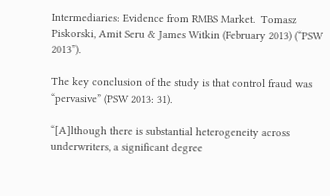Intermediaries: Evidence from RMBS Market.  Tomasz Piskorski, Amit Seru & James Witkin (February 2013) (“PSW 2013”).

The key conclusion of the study is that control fraud was “pervasive” (PSW 2013: 31).

“[A]lthough there is substantial heterogeneity across underwriters, a significant degree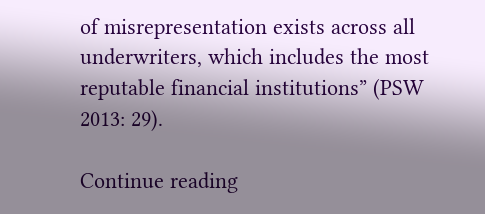of misrepresentation exists across all underwriters, which includes the most reputable financial institutions” (PSW 2013: 29).

Continue reading